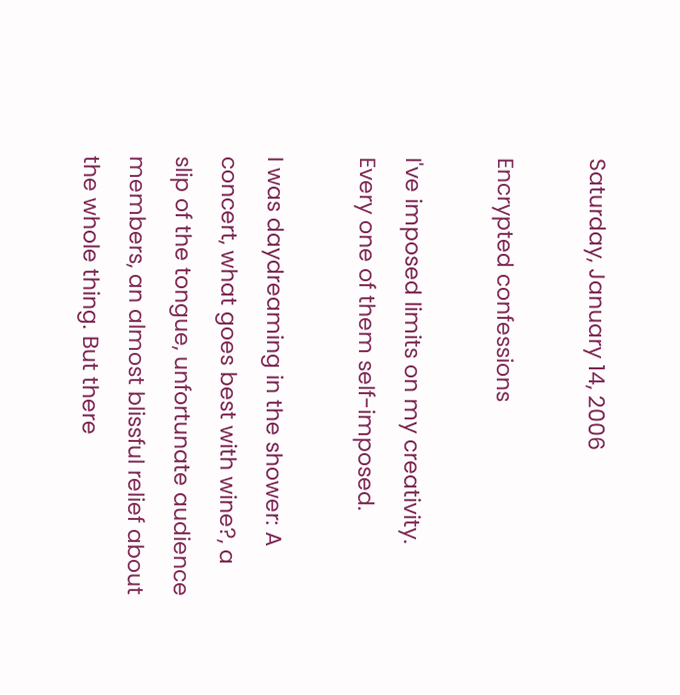Saturday, January 14, 2006

Encrypted confessions

I've imposed limits on my creativity. Every one of them self-imposed.

I was daydreaming in the shower: A concert, what goes best with wine?, a slip of the tongue, unfortunate audience members, an almost blissful relief about the whole thing. But there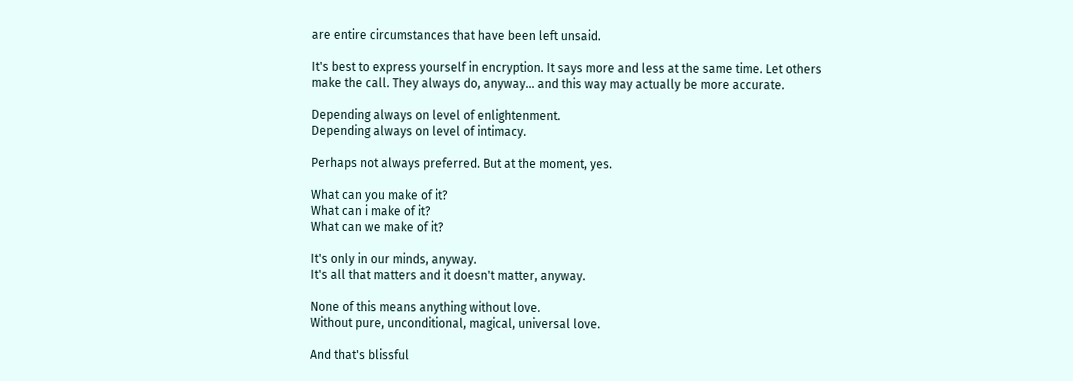are entire circumstances that have been left unsaid.

It's best to express yourself in encryption. It says more and less at the same time. Let others make the call. They always do, anyway... and this way may actually be more accurate.

Depending always on level of enlightenment.
Depending always on level of intimacy.

Perhaps not always preferred. But at the moment, yes.

What can you make of it?
What can i make of it?
What can we make of it?

It's only in our minds, anyway.
It's all that matters and it doesn't matter, anyway.

None of this means anything without love.
Without pure, unconditional, magical, universal love.

And that's blissful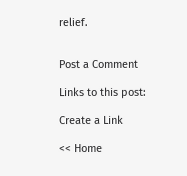relief.


Post a Comment

Links to this post:

Create a Link

<< Home